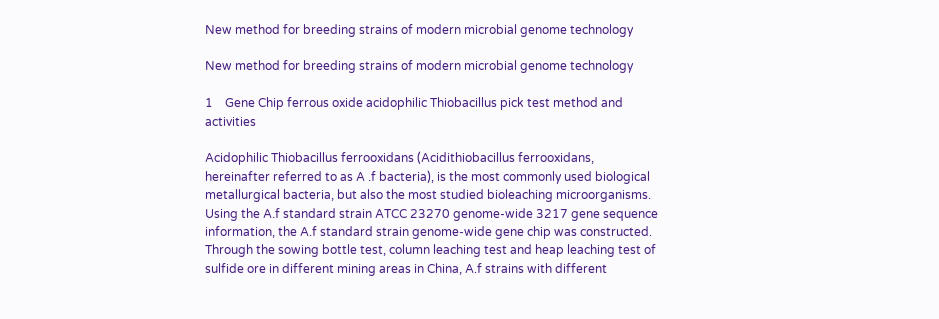New method for breeding strains of modern microbial genome technology

New method for breeding strains of modern microbial genome technology

1    Gene Chip ferrous oxide acidophilic Thiobacillus pick test method and activities

Acidophilic Thiobacillus ferrooxidans (Acidithiobacillus ferrooxidans, hereinafter referred to as A .f bacteria), is the most commonly used biological metallurgical bacteria, but also the most studied bioleaching microorganisms. Using the A.f standard strain ATCC 23270 genome-wide 3217 gene sequence information, the A.f standard strain genome-wide gene chip was constructed. Through the sowing bottle test, column leaching test and heap leaching test of sulfide ore in different mining areas in China, A.f strains with different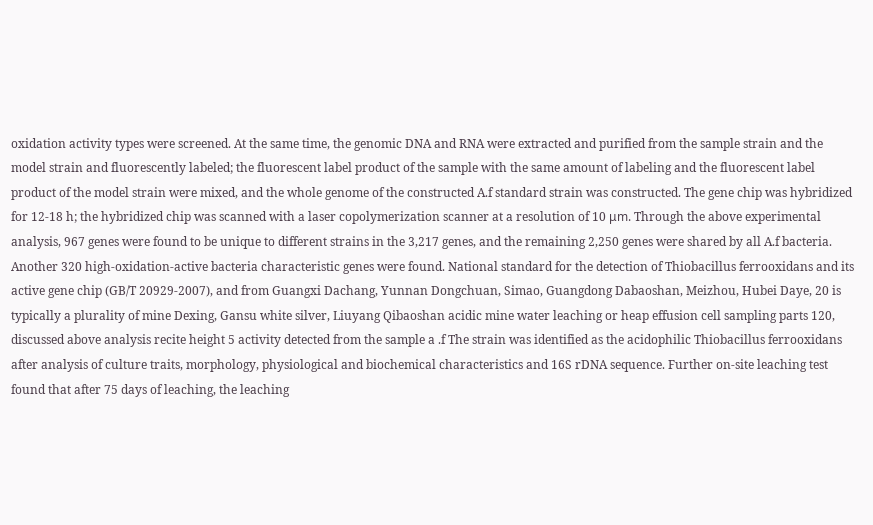oxidation activity types were screened. At the same time, the genomic DNA and RNA were extracted and purified from the sample strain and the model strain and fluorescently labeled; the fluorescent label product of the sample with the same amount of labeling and the fluorescent label product of the model strain were mixed, and the whole genome of the constructed A.f standard strain was constructed. The gene chip was hybridized for 12-18 h; the hybridized chip was scanned with a laser copolymerization scanner at a resolution of 10 μm. Through the above experimental analysis, 967 genes were found to be unique to different strains in the 3,217 genes, and the remaining 2,250 genes were shared by all A.f bacteria. Another 320 high-oxidation-active bacteria characteristic genes were found. National standard for the detection of Thiobacillus ferrooxidans and its active gene chip (GB/T 20929-2007), and from Guangxi Dachang, Yunnan Dongchuan, Simao, Guangdong Dabaoshan, Meizhou, Hubei Daye, 20 is typically a plurality of mine Dexing, Gansu white silver, Liuyang Qibaoshan acidic mine water leaching or heap effusion cell sampling parts 120, discussed above analysis recite height 5 activity detected from the sample a .f The strain was identified as the acidophilic Thiobacillus ferrooxidans after analysis of culture traits, morphology, physiological and biochemical characteristics and 16S rDNA sequence. Further on-site leaching test found that after 75 days of leaching, the leaching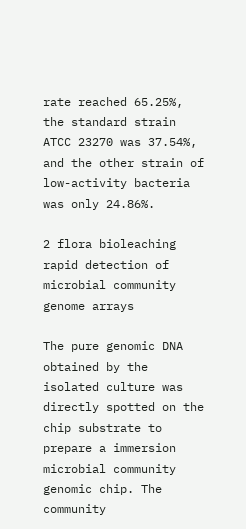rate reached 65.25%, the standard strain ATCC 23270 was 37.54%, and the other strain of low-activity bacteria was only 24.86%.

2 flora bioleaching rapid detection of microbial community genome arrays

The pure genomic DNA obtained by the isolated culture was directly spotted on the chip substrate to prepare a immersion microbial community genomic chip. The community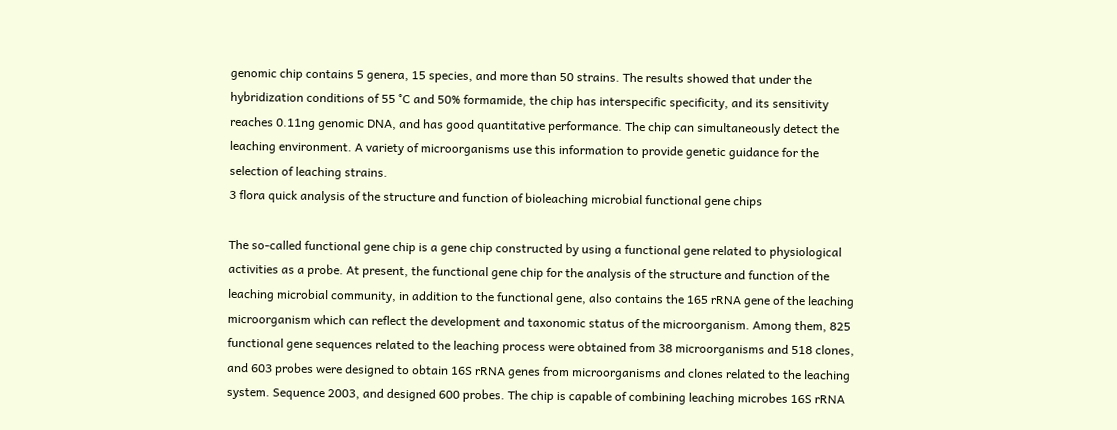genomic chip contains 5 genera, 15 species, and more than 50 strains. The results showed that under the hybridization conditions of 55 °C and 50% formamide, the chip has interspecific specificity, and its sensitivity reaches 0.11ng genomic DNA, and has good quantitative performance. The chip can simultaneously detect the leaching environment. A variety of microorganisms use this information to provide genetic guidance for the selection of leaching strains.
3 flora quick analysis of the structure and function of bioleaching microbial functional gene chips

The so-called functional gene chip is a gene chip constructed by using a functional gene related to physiological activities as a probe. At present, the functional gene chip for the analysis of the structure and function of the leaching microbial community, in addition to the functional gene, also contains the 165 rRNA gene of the leaching microorganism which can reflect the development and taxonomic status of the microorganism. Among them, 825 functional gene sequences related to the leaching process were obtained from 38 microorganisms and 518 clones, and 603 probes were designed to obtain 16S rRNA genes from microorganisms and clones related to the leaching system. Sequence 2003, and designed 600 probes. The chip is capable of combining leaching microbes 16S rRNA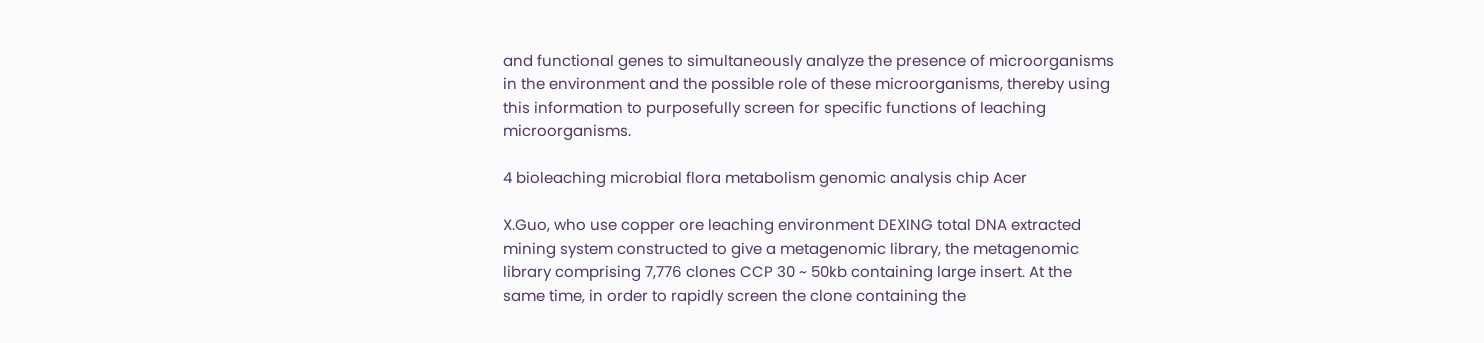and functional genes to simultaneously analyze the presence of microorganisms in the environment and the possible role of these microorganisms, thereby using this information to purposefully screen for specific functions of leaching microorganisms.

4 bioleaching microbial flora metabolism genomic analysis chip Acer

X.Guo, who use copper ore leaching environment DEXING total DNA extracted mining system constructed to give a metagenomic library, the metagenomic library comprising 7,776 clones CCP 30 ~ 50kb containing large insert. At the same time, in order to rapidly screen the clone containing the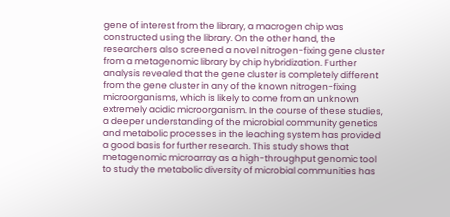gene of interest from the library, a macrogen chip was constructed using the library. On the other hand, the researchers also screened a novel nitrogen-fixing gene cluster from a metagenomic library by chip hybridization. Further analysis revealed that the gene cluster is completely different from the gene cluster in any of the known nitrogen-fixing microorganisms, which is likely to come from an unknown extremely acidic microorganism. In the course of these studies, a deeper understanding of the microbial community genetics and metabolic processes in the leaching system has provided a good basis for further research. This study shows that metagenomic microarray as a high-throughput genomic tool to study the metabolic diversity of microbial communities has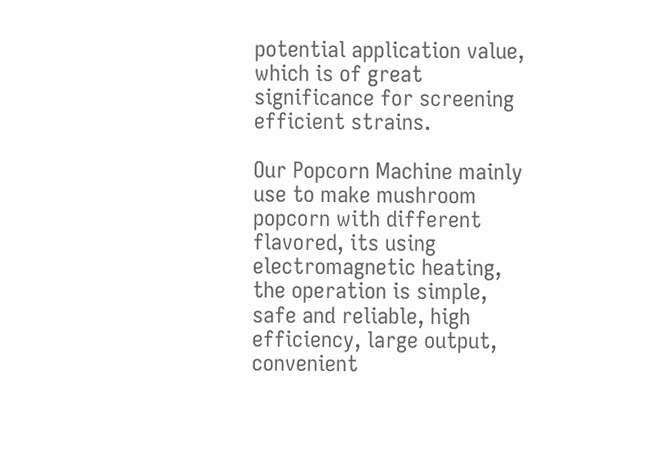potential application value, which is of great significance for screening efficient strains.

Our Popcorn Machine mainly use to make mushroom popcorn with different flavored, its using electromagnetic heating, the operation is simple, safe and reliable, high efficiency, large output, convenient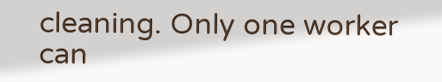cleaning. Only one worker can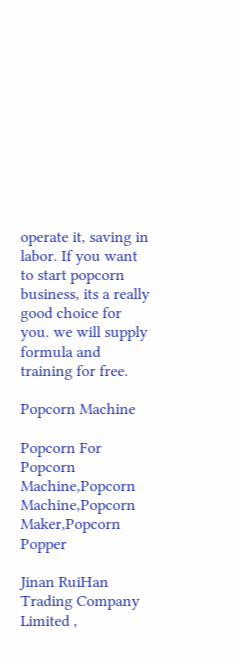operate it, saving in labor. If you want to start popcorn business, its a really good choice for you. we will supply formula and training for free.

Popcorn Machine

Popcorn For Popcorn Machine,Popcorn Machine,Popcorn Maker,Popcorn Popper

Jinan RuiHan Trading Company Limited ,